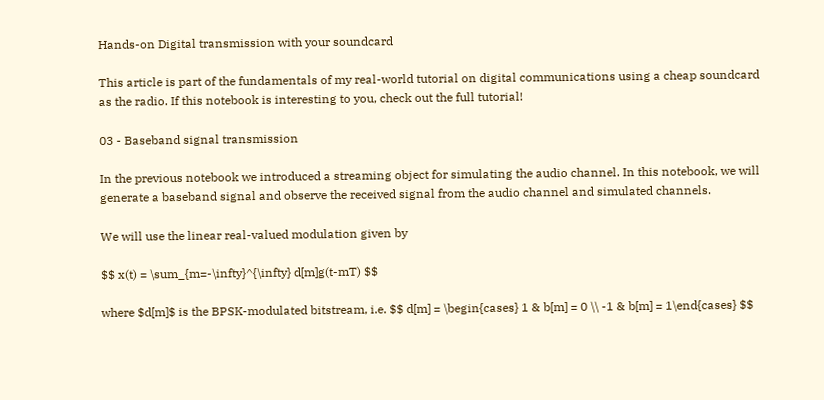Hands-on Digital transmission with your soundcard

This article is part of the fundamentals of my real-world tutorial on digital communications using a cheap soundcard as the radio. If this notebook is interesting to you, check out the full tutorial!

03 - Baseband signal transmission

In the previous notebook we introduced a streaming object for simulating the audio channel. In this notebook, we will generate a baseband signal and observe the received signal from the audio channel and simulated channels.

We will use the linear real-valued modulation given by

$$ x(t) = \sum_{m=-\infty}^{\infty} d[m]g(t-mT) $$

where $d[m]$ is the BPSK-modulated bitstream, i.e. $$ d[m] = \begin{cases} 1 & b[m] = 0 \\ -1 & b[m] = 1\end{cases} $$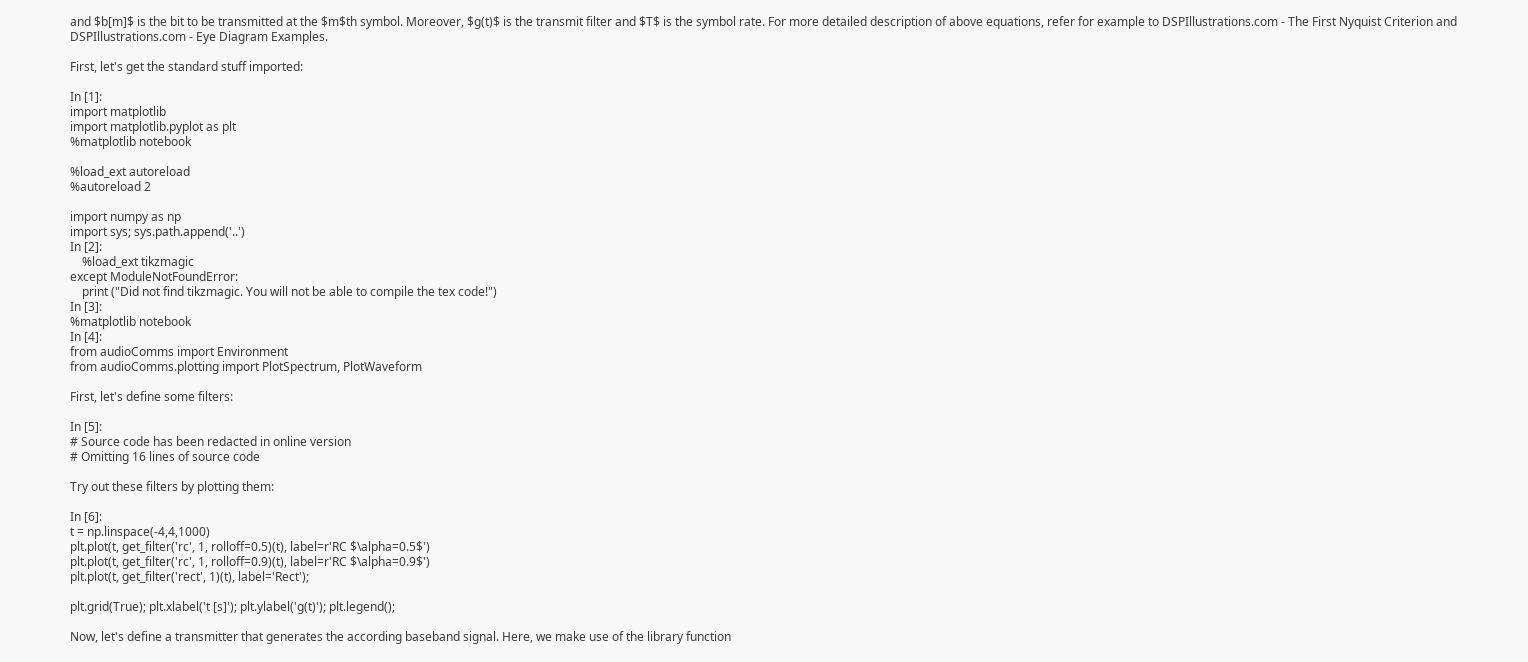and $b[m]$ is the bit to be transmitted at the $m$th symbol. Moreover, $g(t)$ is the transmit filter and $T$ is the symbol rate. For more detailed description of above equations, refer for example to DSPIllustrations.com - The First Nyquist Criterion and DSPIllustrations.com - Eye Diagram Examples.

First, let's get the standard stuff imported:

In [1]:
import matplotlib
import matplotlib.pyplot as plt
%matplotlib notebook

%load_ext autoreload
%autoreload 2

import numpy as np
import sys; sys.path.append('..')
In [2]:
    %load_ext tikzmagic
except ModuleNotFoundError:
    print ("Did not find tikzmagic. You will not be able to compile the tex code!")
In [3]:
%matplotlib notebook
In [4]:
from audioComms import Environment
from audioComms.plotting import PlotSpectrum, PlotWaveform

First, let's define some filters:

In [5]:
# Source code has been redacted in online version
# Omitting 16 lines of source code

Try out these filters by plotting them:

In [6]:
t = np.linspace(-4,4,1000)
plt.plot(t, get_filter('rc', 1, rolloff=0.5)(t), label=r'RC $\alpha=0.5$')
plt.plot(t, get_filter('rc', 1, rolloff=0.9)(t), label=r'RC $\alpha=0.9$')
plt.plot(t, get_filter('rect', 1)(t), label='Rect');

plt.grid(True); plt.xlabel('t [s]'); plt.ylabel('g(t)'); plt.legend();

Now, let's define a transmitter that generates the according baseband signal. Here, we make use of the library function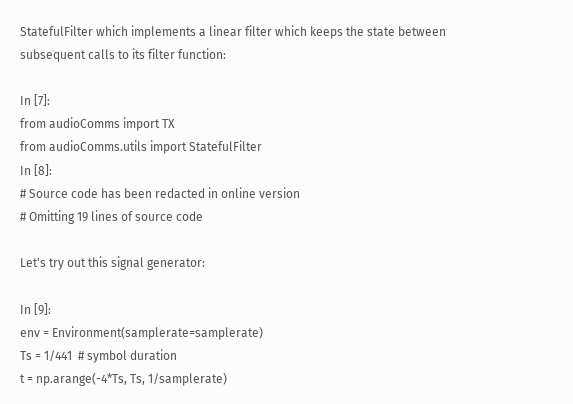StatefulFilter which implements a linear filter which keeps the state between subsequent calls to its filter function:

In [7]:
from audioComms import TX
from audioComms.utils import StatefulFilter
In [8]:
# Source code has been redacted in online version
# Omitting 19 lines of source code

Let's try out this signal generator:

In [9]:
env = Environment(samplerate=samplerate)
Ts = 1/441  # symbol duration
t = np.arange(-4*Ts, Ts, 1/samplerate)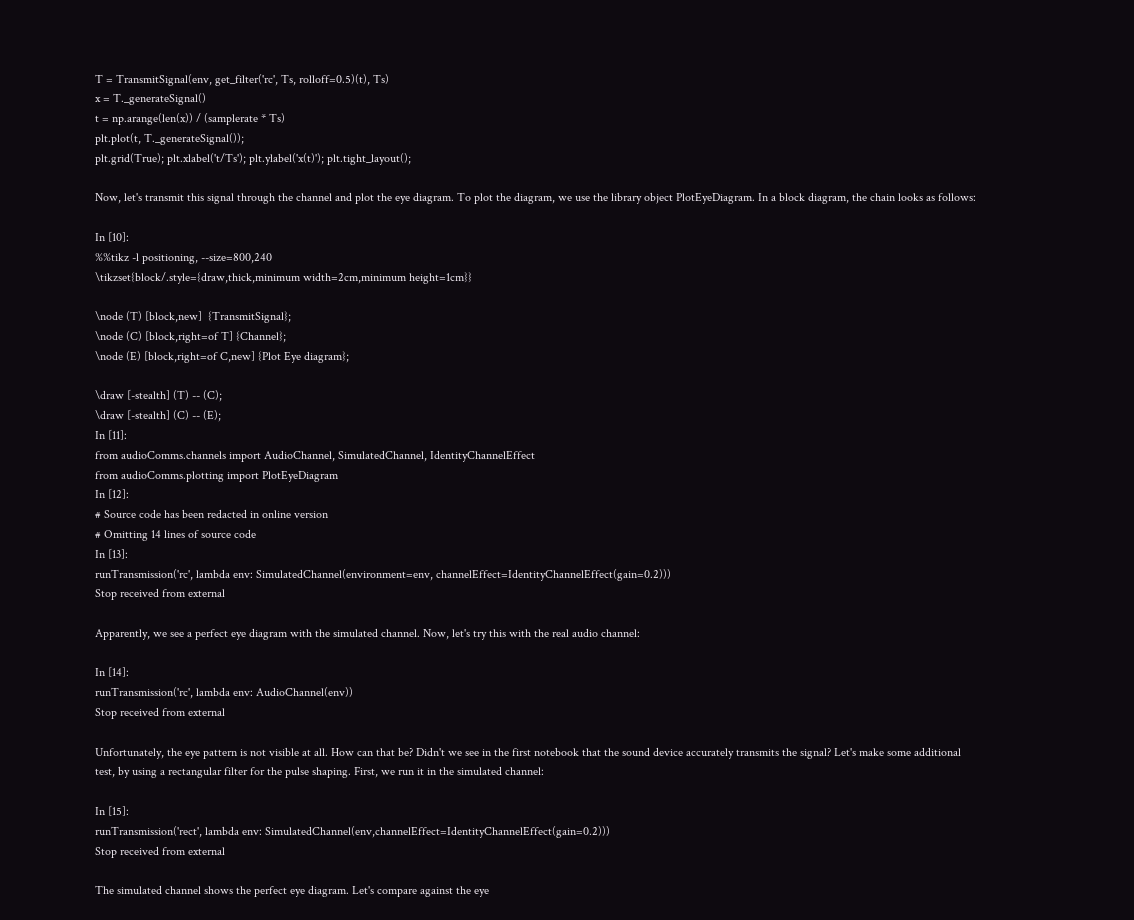T = TransmitSignal(env, get_filter('rc', Ts, rolloff=0.5)(t), Ts)
x = T._generateSignal()
t = np.arange(len(x)) / (samplerate * Ts)
plt.plot(t, T._generateSignal());
plt.grid(True); plt.xlabel('t/Ts'); plt.ylabel('x(t)'); plt.tight_layout();

Now, let's transmit this signal through the channel and plot the eye diagram. To plot the diagram, we use the library object PlotEyeDiagram. In a block diagram, the chain looks as follows:

In [10]:
%%tikz -l positioning, --size=800,240
\tikzset{block/.style={draw,thick,minimum width=2cm,minimum height=1cm}}

\node (T) [block,new]  {TransmitSignal};
\node (C) [block,right=of T] {Channel};
\node (E) [block,right=of C,new] {Plot Eye diagram};

\draw [-stealth] (T) -- (C);
\draw [-stealth] (C) -- (E);
In [11]:
from audioComms.channels import AudioChannel, SimulatedChannel, IdentityChannelEffect
from audioComms.plotting import PlotEyeDiagram
In [12]:
# Source code has been redacted in online version
# Omitting 14 lines of source code
In [13]:
runTransmission('rc', lambda env: SimulatedChannel(environment=env, channelEffect=IdentityChannelEffect(gain=0.2)))
Stop received from external

Apparently, we see a perfect eye diagram with the simulated channel. Now, let's try this with the real audio channel:

In [14]:
runTransmission('rc', lambda env: AudioChannel(env))
Stop received from external

Unfortunately, the eye pattern is not visible at all. How can that be? Didn't we see in the first notebook that the sound device accurately transmits the signal? Let's make some additional test, by using a rectangular filter for the pulse shaping. First, we run it in the simulated channel:

In [15]:
runTransmission('rect', lambda env: SimulatedChannel(env,channelEffect=IdentityChannelEffect(gain=0.2)))
Stop received from external

The simulated channel shows the perfect eye diagram. Let's compare against the eye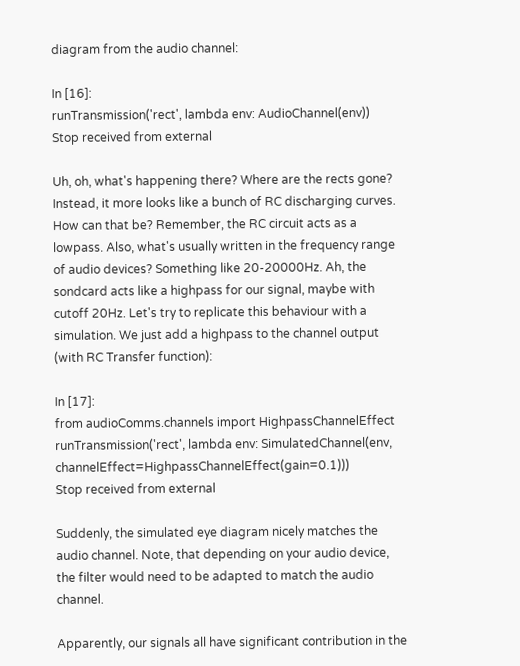diagram from the audio channel:

In [16]:
runTransmission('rect', lambda env: AudioChannel(env))
Stop received from external

Uh, oh, what's happening there? Where are the rects gone? Instead, it more looks like a bunch of RC discharging curves. How can that be? Remember, the RC circuit acts as a lowpass. Also, what's usually written in the frequency range of audio devices? Something like 20-20000Hz. Ah, the sondcard acts like a highpass for our signal, maybe with cutoff 20Hz. Let's try to replicate this behaviour with a simulation. We just add a highpass to the channel output (with RC Transfer function):

In [17]:
from audioComms.channels import HighpassChannelEffect
runTransmission('rect', lambda env: SimulatedChannel(env, channelEffect=HighpassChannelEffect(gain=0.1)))
Stop received from external

Suddenly, the simulated eye diagram nicely matches the audio channel. Note, that depending on your audio device, the filter would need to be adapted to match the audio channel.

Apparently, our signals all have significant contribution in the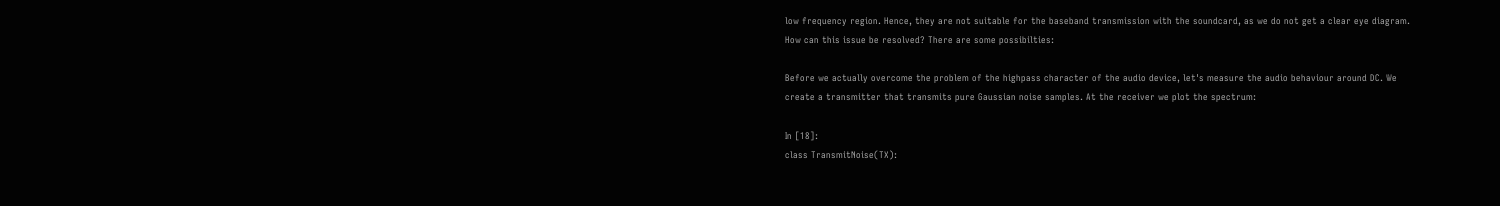low frequency region. Hence, they are not suitable for the baseband transmission with the soundcard, as we do not get a clear eye diagram. How can this issue be resolved? There are some possibilties:

Before we actually overcome the problem of the highpass character of the audio device, let's measure the audio behaviour around DC. We create a transmitter that transmits pure Gaussian noise samples. At the receiver we plot the spectrum:

In [18]:
class TransmitNoise(TX):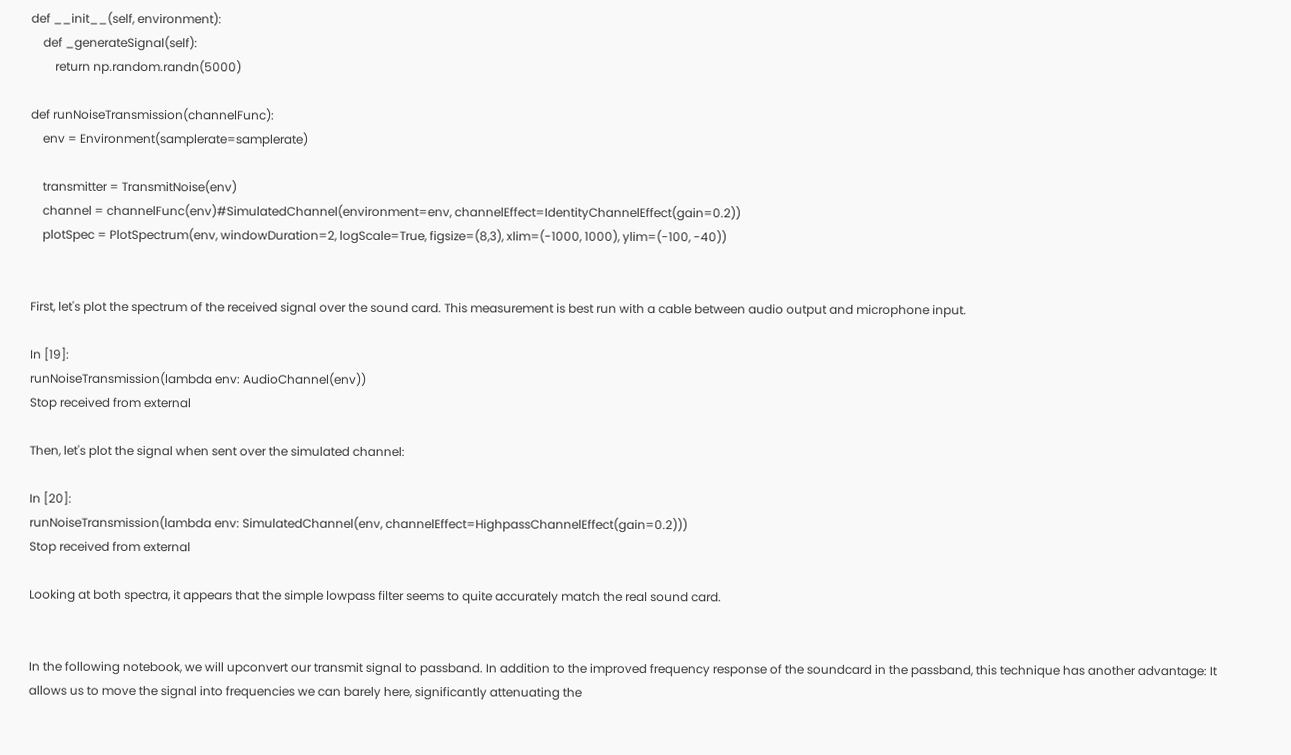def __init__(self, environment):
    def _generateSignal(self):
        return np.random.randn(5000)

def runNoiseTransmission(channelFunc):
    env = Environment(samplerate=samplerate)

    transmitter = TransmitNoise(env)
    channel = channelFunc(env)#SimulatedChannel(environment=env, channelEffect=IdentityChannelEffect(gain=0.2))
    plotSpec = PlotSpectrum(env, windowDuration=2, logScale=True, figsize=(8,3), xlim=(-1000, 1000), ylim=(-100, -40))


First, let's plot the spectrum of the received signal over the sound card. This measurement is best run with a cable between audio output and microphone input.

In [19]:
runNoiseTransmission(lambda env: AudioChannel(env))
Stop received from external

Then, let's plot the signal when sent over the simulated channel:

In [20]:
runNoiseTransmission(lambda env: SimulatedChannel(env, channelEffect=HighpassChannelEffect(gain=0.2)))
Stop received from external

Looking at both spectra, it appears that the simple lowpass filter seems to quite accurately match the real sound card.


In the following notebook, we will upconvert our transmit signal to passband. In addition to the improved frequency response of the soundcard in the passband, this technique has another advantage: It allows us to move the signal into frequencies we can barely here, significantly attenuating the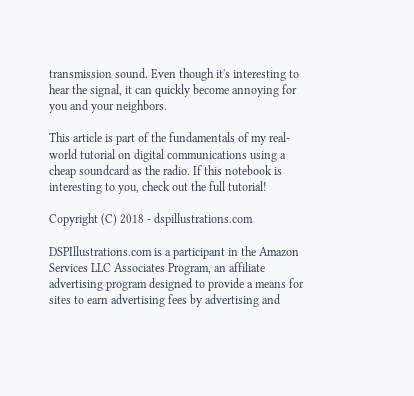transmission sound. Even though it's interesting to hear the signal, it can quickly become annoying for you and your neighbors.

This article is part of the fundamentals of my real-world tutorial on digital communications using a cheap soundcard as the radio. If this notebook is interesting to you, check out the full tutorial!

Copyright (C) 2018 - dspillustrations.com

DSPIllustrations.com is a participant in the Amazon Services LLC Associates Program, an affiliate advertising program designed to provide a means for sites to earn advertising fees by advertising and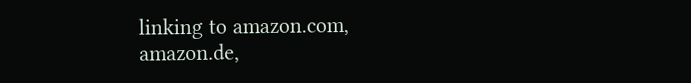linking to amazon.com, amazon.de,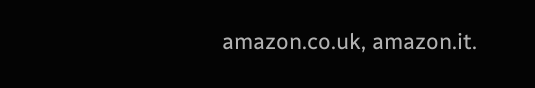amazon.co.uk, amazon.it.